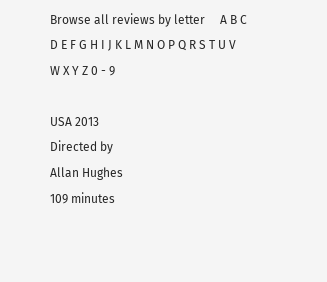Browse all reviews by letter     A B C D E F G H I J K L M N O P Q R S T U V W X Y Z 0 - 9

USA 2013
Directed by
Allan Hughes
109 minutes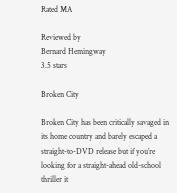Rated MA

Reviewed by
Bernard Hemingway
3.5 stars

Broken City

Broken City has been critically savaged in its home country and barely escaped a straight-to-DVD release but if you’re looking for a straight-ahead old-school thriller it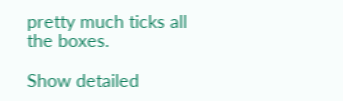pretty much ticks all the boxes.

Show detailed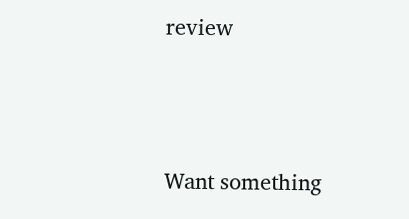review




Want something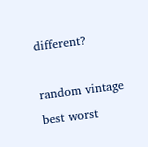different?

random vintage best worst